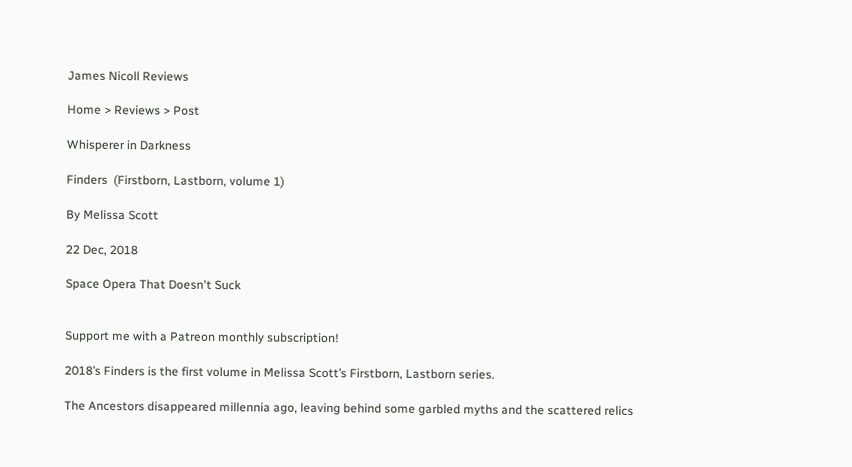James Nicoll Reviews

Home > Reviews > Post

Whisperer in Darkness

Finders  (Firstborn, Lastborn, volume 1)

By Melissa Scott

22 Dec, 2018

Space Opera That Doesn't Suck


Support me with a Patreon monthly subscription!

2018’s Finders is the first volume in Melissa Scott’s Firstborn, Lastborn series.

The Ancestors disappeared millennia ago, leaving behind some garbled myths and the scattered relics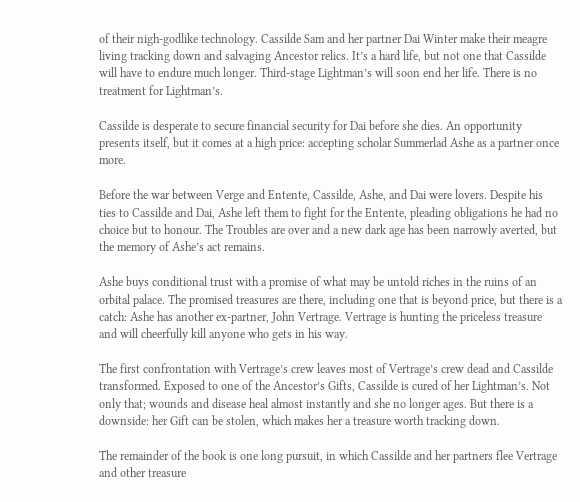of their nigh-godlike technology. Cassilde Sam and her partner Dai Winter make their meagre living tracking down and salvaging Ancestor relics. It’s a hard life, but not one that Cassilde will have to endure much longer. Third-stage Lightman’s will soon end her life. There is no treatment for Lightman’s.

Cassilde is desperate to secure financial security for Dai before she dies. An opportunity presents itself, but it comes at a high price: accepting scholar Summerlad Ashe as a partner once more.

Before the war between Verge and Entente, Cassilde, Ashe, and Dai were lovers. Despite his ties to Cassilde and Dai, Ashe left them to fight for the Entente, pleading obligations he had no choice but to honour. The Troubles are over and a new dark age has been narrowly averted, but the memory of Ashe’s act remains.

Ashe buys conditional trust with a promise of what may be untold riches in the ruins of an orbital palace. The promised treasures are there, including one that is beyond price, but there is a catch: Ashe has another ex-partner, John Vertrage. Vertrage is hunting the priceless treasure and will cheerfully kill anyone who gets in his way.

The first confrontation with Vertrage’s crew leaves most of Vertrage’s crew dead and Cassilde transformed. Exposed to one of the Ancestor’s Gifts, Cassilde is cured of her Lightman’s. Not only that; wounds and disease heal almost instantly and she no longer ages. But there is a downside: her Gift can be stolen, which makes her a treasure worth tracking down.

The remainder of the book is one long pursuit, in which Cassilde and her partners flee Vertrage and other treasure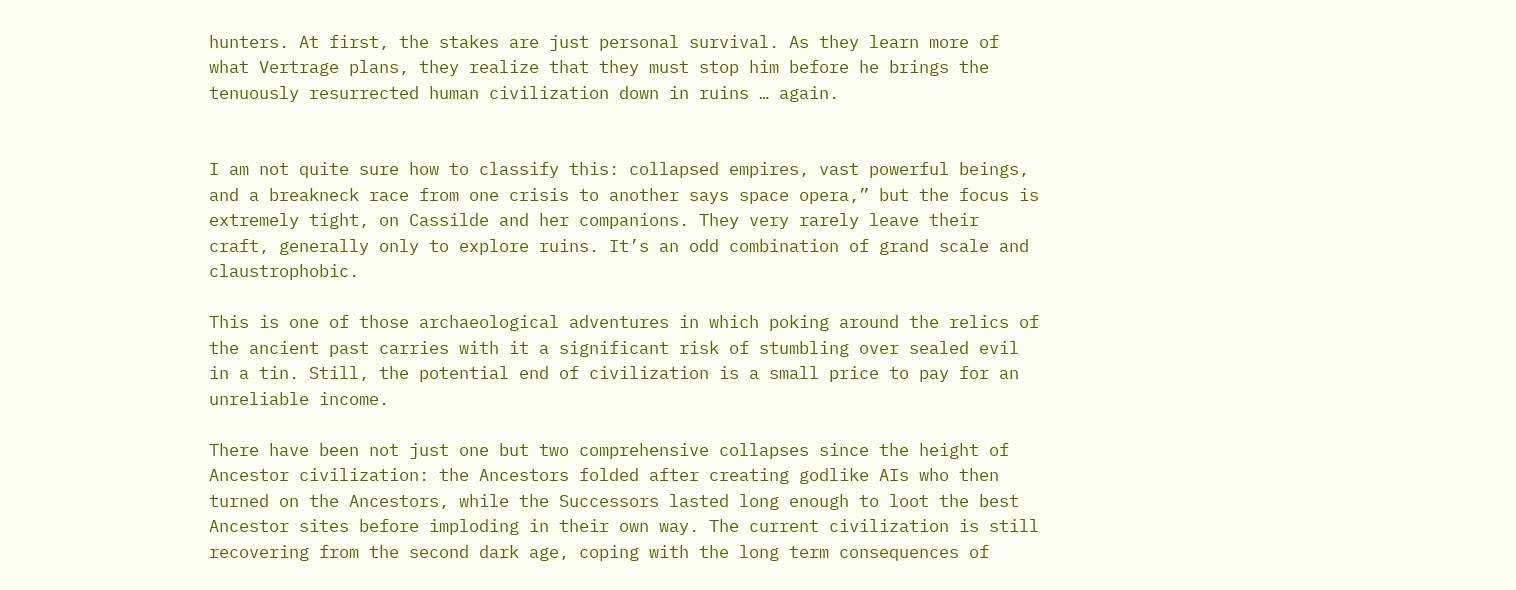hunters. At first, the stakes are just personal survival. As they learn more of what Vertrage plans, they realize that they must stop him before he brings the tenuously resurrected human civilization down in ruins … again.


I am not quite sure how to classify this: collapsed empires, vast powerful beings, and a breakneck race from one crisis to another says space opera,” but the focus is extremely tight, on Cassilde and her companions. They very rarely leave their craft, generally only to explore ruins. It’s an odd combination of grand scale and claustrophobic.

This is one of those archaeological adventures in which poking around the relics of the ancient past carries with it a significant risk of stumbling over sealed evil in a tin. Still, the potential end of civilization is a small price to pay for an unreliable income.

There have been not just one but two comprehensive collapses since the height of Ancestor civilization: the Ancestors folded after creating godlike AIs who then turned on the Ancestors, while the Successors lasted long enough to loot the best Ancestor sites before imploding in their own way. The current civilization is still recovering from the second dark age, coping with the long term consequences of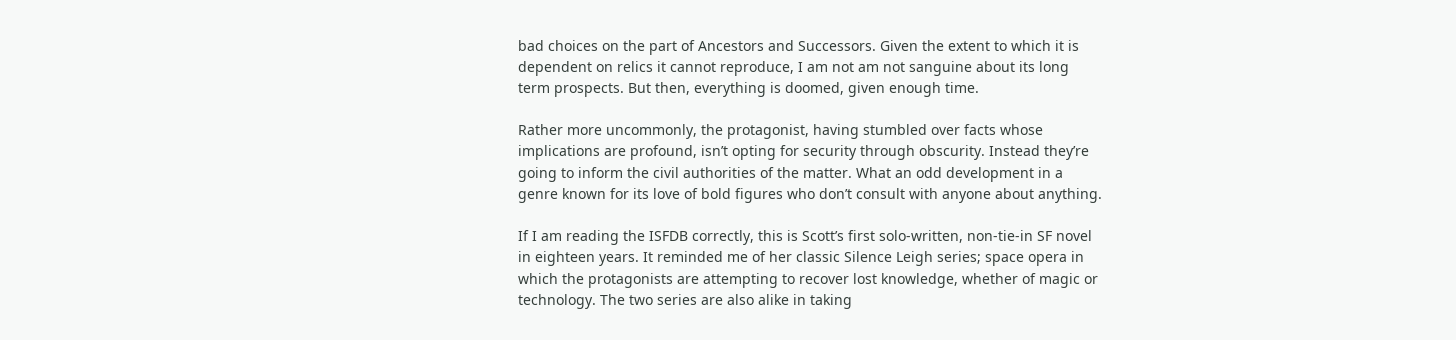bad choices on the part of Ancestors and Successors. Given the extent to which it is dependent on relics it cannot reproduce, I am not am not sanguine about its long term prospects. But then, everything is doomed, given enough time.

Rather more uncommonly, the protagonist, having stumbled over facts whose implications are profound, isn’t opting for security through obscurity. Instead they’re going to inform the civil authorities of the matter. What an odd development in a genre known for its love of bold figures who don’t consult with anyone about anything.

If I am reading the ISFDB correctly, this is Scott’s first solo-written, non-tie-in SF novel in eighteen years. It reminded me of her classic Silence Leigh series; space opera in which the protagonists are attempting to recover lost knowledge, whether of magic or technology. The two series are also alike in taking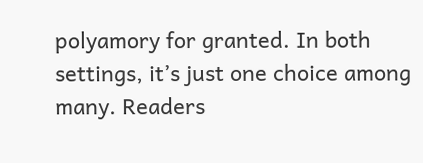polyamory for granted. In both settings, it’s just one choice among many. Readers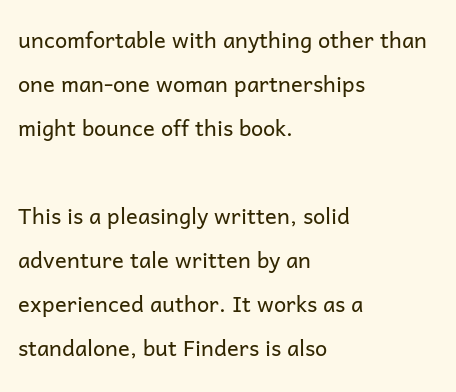uncomfortable with anything other than one man-one woman partnerships might bounce off this book.

This is a pleasingly written, solid adventure tale written by an experienced author. It works as a standalone, but Finders is also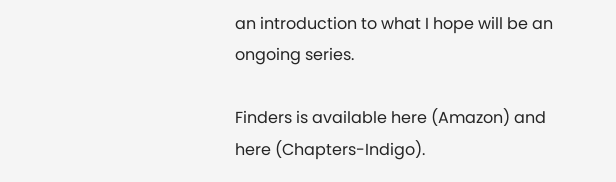an introduction to what I hope will be an ongoing series.

Finders is available here (Amazon) and here (Chapters-Indigo).